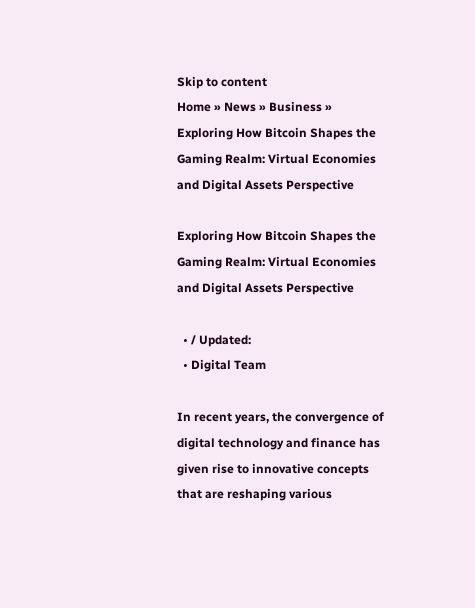Skip to content
Home » News » Business » Exploring How Bitcoin Shapes the Gaming Realm: Virtual Economies and Digital Assets Perspective

Exploring How Bitcoin Shapes the Gaming Realm: Virtual Economies and Digital Assets Perspective

  • / Updated:
  • Digital Team

In recent years, the convergence of digital technology and finance has given rise to innovative concepts that are reshaping various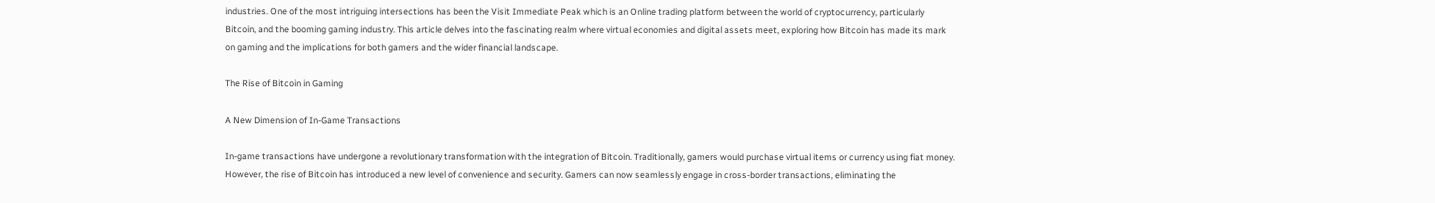industries. One of the most intriguing intersections has been the Visit Immediate Peak which is an Online trading platform between the world of cryptocurrency, particularly Bitcoin, and the booming gaming industry. This article delves into the fascinating realm where virtual economies and digital assets meet, exploring how Bitcoin has made its mark on gaming and the implications for both gamers and the wider financial landscape.

The Rise of Bitcoin in Gaming

A New Dimension of In-Game Transactions

In-game transactions have undergone a revolutionary transformation with the integration of Bitcoin. Traditionally, gamers would purchase virtual items or currency using fiat money. However, the rise of Bitcoin has introduced a new level of convenience and security. Gamers can now seamlessly engage in cross-border transactions, eliminating the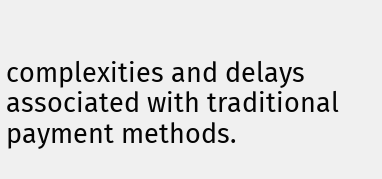complexities and delays associated with traditional payment methods.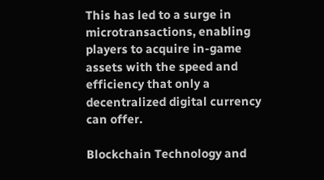This has led to a surge in microtransactions, enabling players to acquire in-game assets with the speed and efficiency that only a decentralized digital currency can offer.

Blockchain Technology and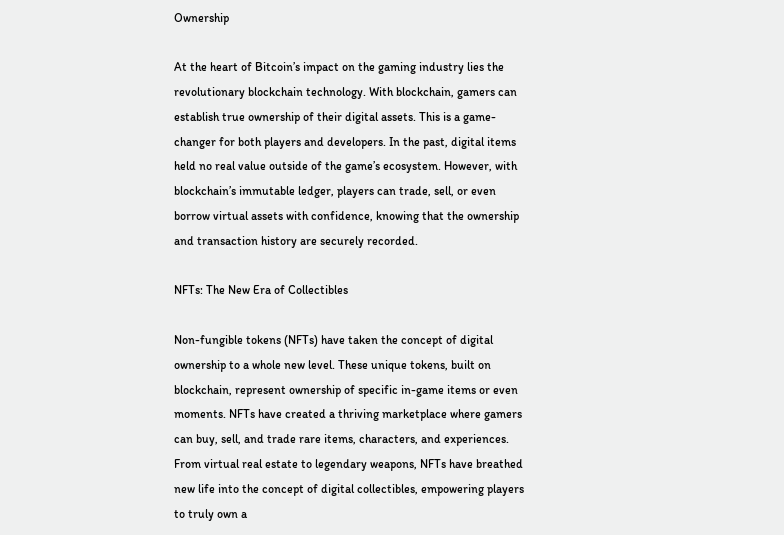Ownership

At the heart of Bitcoin’s impact on the gaming industry lies the revolutionary blockchain technology. With blockchain, gamers can establish true ownership of their digital assets. This is a game-changer for both players and developers. In the past, digital items held no real value outside of the game’s ecosystem. However, with blockchain’s immutable ledger, players can trade, sell, or even borrow virtual assets with confidence, knowing that the ownership and transaction history are securely recorded.

NFTs: The New Era of Collectibles

Non-fungible tokens (NFTs) have taken the concept of digital ownership to a whole new level. These unique tokens, built on blockchain, represent ownership of specific in-game items or even moments. NFTs have created a thriving marketplace where gamers can buy, sell, and trade rare items, characters, and experiences. From virtual real estate to legendary weapons, NFTs have breathed new life into the concept of digital collectibles, empowering players to truly own a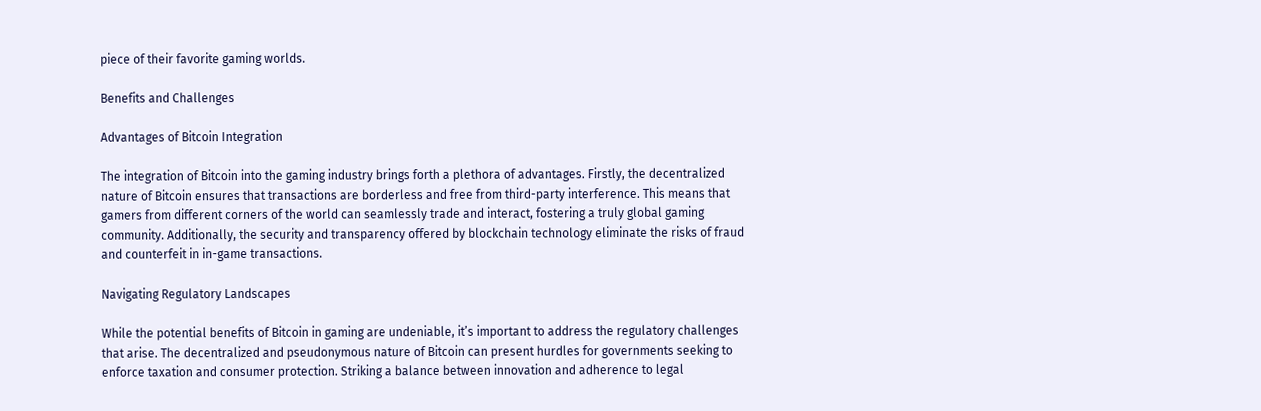piece of their favorite gaming worlds.

Benefits and Challenges

Advantages of Bitcoin Integration

The integration of Bitcoin into the gaming industry brings forth a plethora of advantages. Firstly, the decentralized nature of Bitcoin ensures that transactions are borderless and free from third-party interference. This means that gamers from different corners of the world can seamlessly trade and interact, fostering a truly global gaming community. Additionally, the security and transparency offered by blockchain technology eliminate the risks of fraud and counterfeit in in-game transactions.

Navigating Regulatory Landscapes

While the potential benefits of Bitcoin in gaming are undeniable, it’s important to address the regulatory challenges that arise. The decentralized and pseudonymous nature of Bitcoin can present hurdles for governments seeking to enforce taxation and consumer protection. Striking a balance between innovation and adherence to legal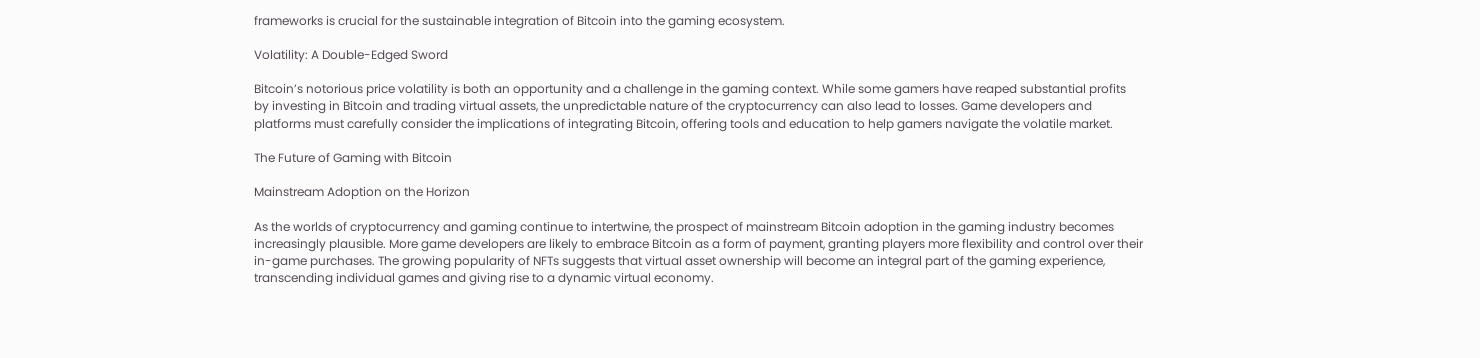frameworks is crucial for the sustainable integration of Bitcoin into the gaming ecosystem.

Volatility: A Double-Edged Sword

Bitcoin’s notorious price volatility is both an opportunity and a challenge in the gaming context. While some gamers have reaped substantial profits by investing in Bitcoin and trading virtual assets, the unpredictable nature of the cryptocurrency can also lead to losses. Game developers and platforms must carefully consider the implications of integrating Bitcoin, offering tools and education to help gamers navigate the volatile market.

The Future of Gaming with Bitcoin

Mainstream Adoption on the Horizon

As the worlds of cryptocurrency and gaming continue to intertwine, the prospect of mainstream Bitcoin adoption in the gaming industry becomes increasingly plausible. More game developers are likely to embrace Bitcoin as a form of payment, granting players more flexibility and control over their in-game purchases. The growing popularity of NFTs suggests that virtual asset ownership will become an integral part of the gaming experience, transcending individual games and giving rise to a dynamic virtual economy.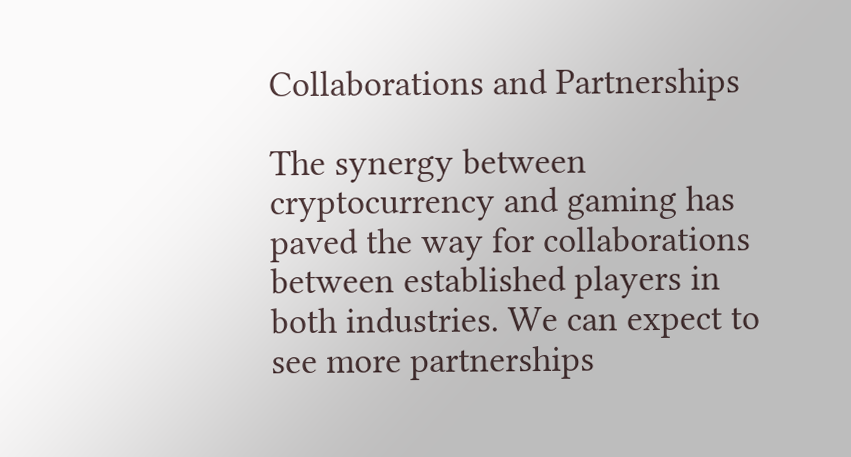Collaborations and Partnerships

The synergy between cryptocurrency and gaming has paved the way for collaborations between established players in both industries. We can expect to see more partnerships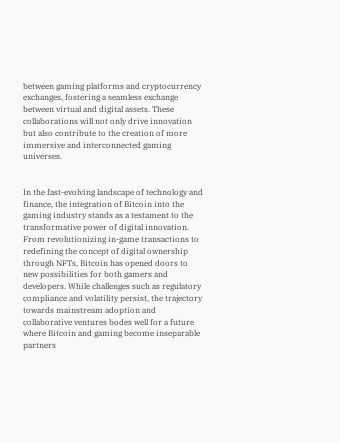between gaming platforms and cryptocurrency exchanges, fostering a seamless exchange between virtual and digital assets. These collaborations will not only drive innovation but also contribute to the creation of more immersive and interconnected gaming universes.


In the fast-evolving landscape of technology and finance, the integration of Bitcoin into the gaming industry stands as a testament to the transformative power of digital innovation. From revolutionizing in-game transactions to redefining the concept of digital ownership through NFTs, Bitcoin has opened doors to new possibilities for both gamers and developers. While challenges such as regulatory compliance and volatility persist, the trajectory towards mainstream adoption and collaborative ventures bodes well for a future where Bitcoin and gaming become inseparable partners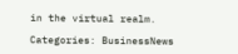in the virtual realm.

Categories: BusinessNews